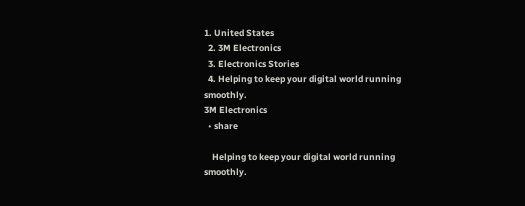1. United States
  2. 3M Electronics
  3. Electronics Stories
  4. Helping to keep your digital world running smoothly.
3M Electronics
  • share

    Helping to keep your digital world running smoothly.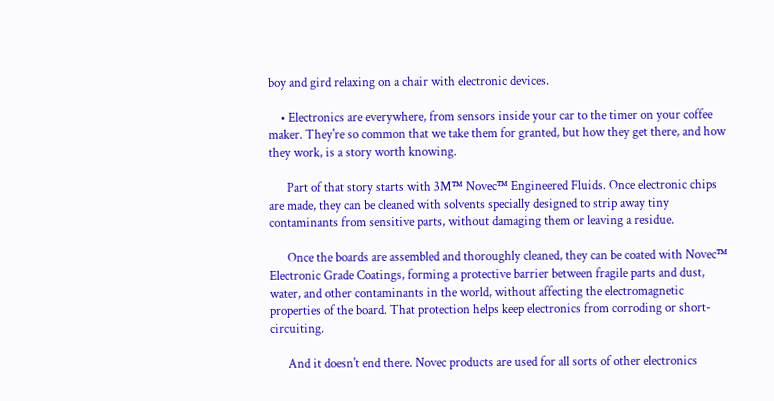boy and gird relaxing on a chair with electronic devices.

    • Electronics are everywhere, from sensors inside your car to the timer on your coffee maker. They're so common that we take them for granted, but how they get there, and how they work, is a story worth knowing.

      Part of that story starts with 3M™ Novec™ Engineered Fluids. Once electronic chips are made, they can be cleaned with solvents specially designed to strip away tiny contaminants from sensitive parts, without damaging them or leaving a residue.

      Once the boards are assembled and thoroughly cleaned, they can be coated with Novec™ Electronic Grade Coatings, forming a protective barrier between fragile parts and dust, water, and other contaminants in the world, without affecting the electromagnetic properties of the board. That protection helps keep electronics from corroding or short-circuiting.

      And it doesn't end there. Novec products are used for all sorts of other electronics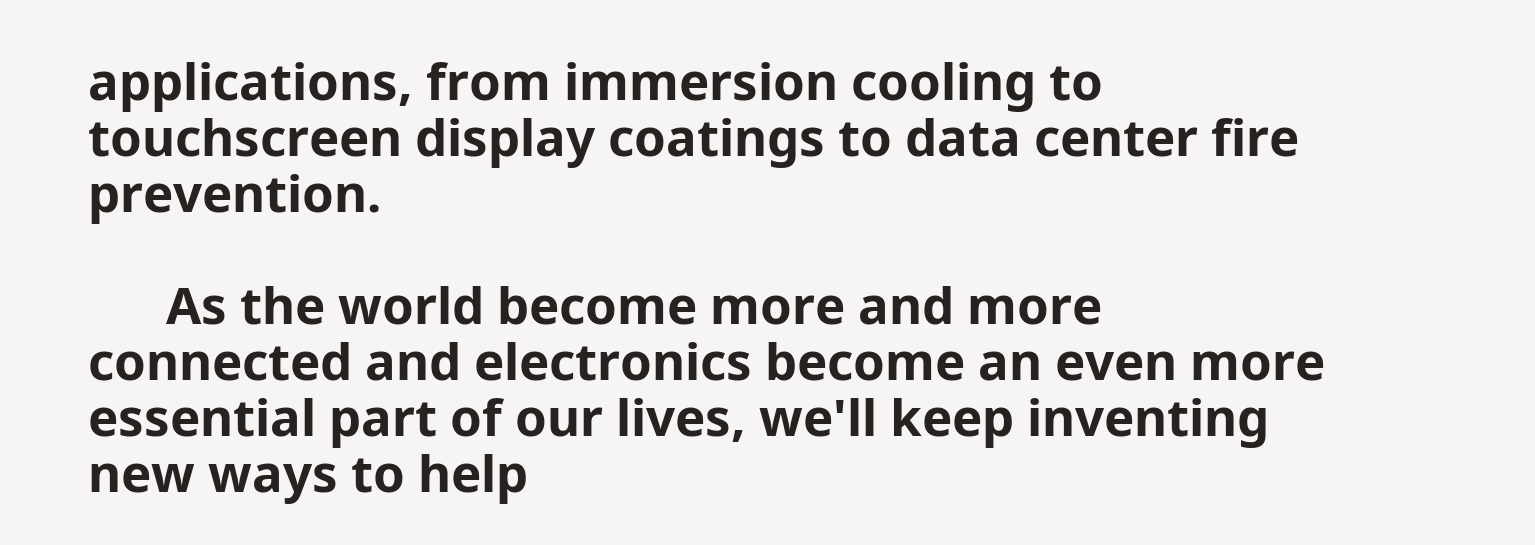applications, from immersion cooling to touchscreen display coatings to data center fire prevention.

      As the world become more and more connected and electronics become an even more essential part of our lives, we'll keep inventing new ways to help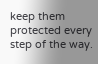keep them protected every step of the way.